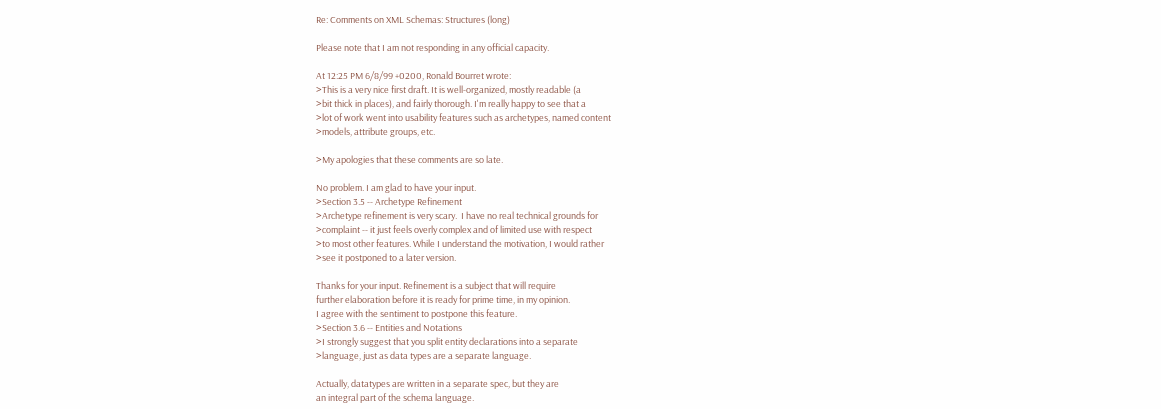Re: Comments on XML Schemas: Structures (long)

Please note that I am not responding in any official capacity.

At 12:25 PM 6/8/99 +0200, Ronald Bourret wrote:
>This is a very nice first draft. It is well-organized, mostly readable (a
>bit thick in places), and fairly thorough. I'm really happy to see that a
>lot of work went into usability features such as archetypes, named content
>models, attribute groups, etc.

>My apologies that these comments are so late.

No problem. I am glad to have your input.
>Section 3.5 -- Archetype Refinement
>Archetype refinement is very scary.  I have no real technical grounds for
>complaint -- it just feels overly complex and of limited use with respect
>to most other features. While I understand the motivation, I would rather
>see it postponed to a later version.

Thanks for your input. Refinement is a subject that will require
further elaboration before it is ready for prime time, in my opinion.
I agree with the sentiment to postpone this feature.
>Section 3.6 -- Entities and Notations
>I strongly suggest that you split entity declarations into a separate
>language, just as data types are a separate language.

Actually, datatypes are written in a separate spec, but they are
an integral part of the schema language.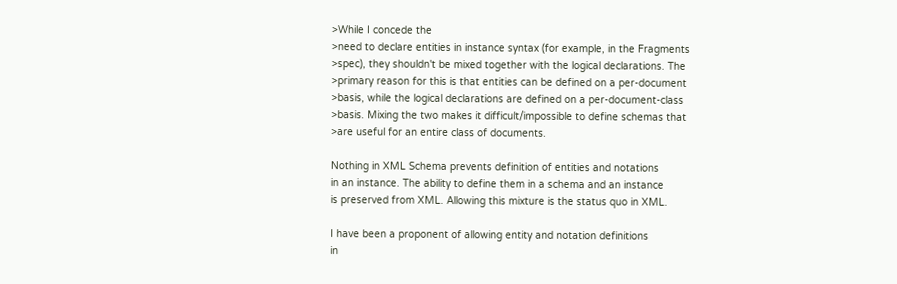>While I concede the
>need to declare entities in instance syntax (for example, in the Fragments
>spec), they shouldn't be mixed together with the logical declarations. The
>primary reason for this is that entities can be defined on a per-document
>basis, while the logical declarations are defined on a per-document-class
>basis. Mixing the two makes it difficult/impossible to define schemas that
>are useful for an entire class of documents.

Nothing in XML Schema prevents definition of entities and notations
in an instance. The ability to define them in a schema and an instance
is preserved from XML. Allowing this mixture is the status quo in XML.

I have been a proponent of allowing entity and notation definitions
in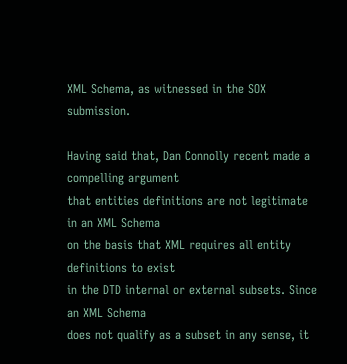XML Schema, as witnessed in the SOX submission.

Having said that, Dan Connolly recent made a compelling argument
that entities definitions are not legitimate in an XML Schema
on the basis that XML requires all entity definitions to exist
in the DTD internal or external subsets. Since an XML Schema
does not qualify as a subset in any sense, it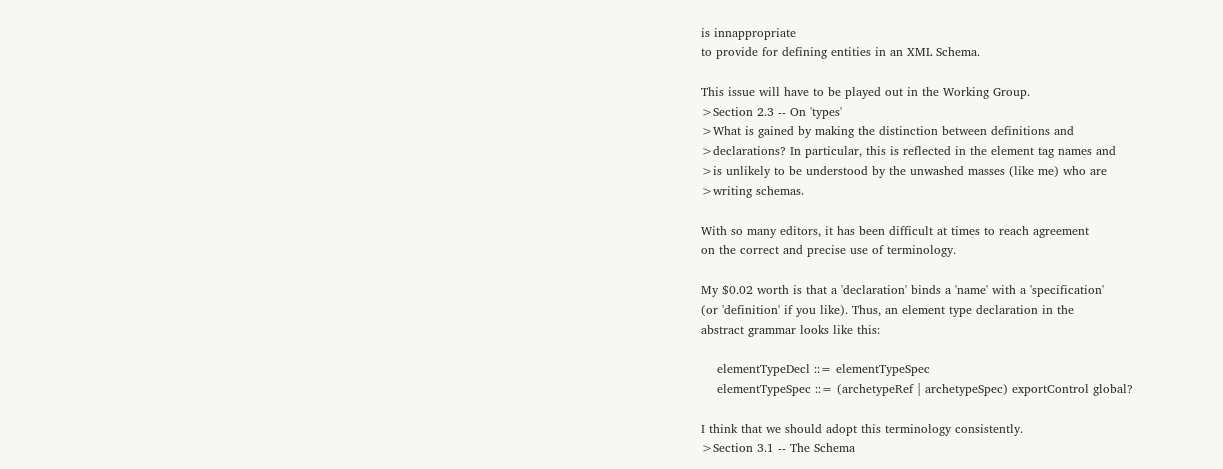is innappropriate
to provide for defining entities in an XML Schema.

This issue will have to be played out in the Working Group.
>Section 2.3 -- On 'types'
>What is gained by making the distinction between definitions and
>declarations? In particular, this is reflected in the element tag names and
>is unlikely to be understood by the unwashed masses (like me) who are
>writing schemas.

With so many editors, it has been difficult at times to reach agreement
on the correct and precise use of terminology.

My $0.02 worth is that a 'declaration' binds a 'name' with a 'specification'
(or 'definition' if you like). Thus, an element type declaration in the
abstract grammar looks like this:

    elementTypeDecl ::= elementTypeSpec
    elementTypeSpec ::= (archetypeRef | archetypeSpec) exportControl global?

I think that we should adopt this terminology consistently.
>Section 3.1 -- The Schema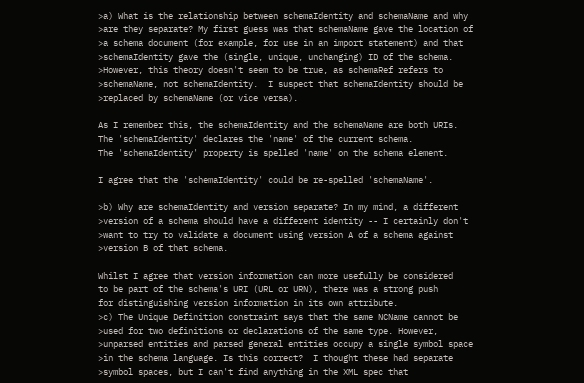>a) What is the relationship between schemaIdentity and schemaName and why
>are they separate? My first guess was that schemaName gave the location of
>a schema document (for example, for use in an import statement) and that
>schemaIdentity gave the (single, unique, unchanging) ID of the schema.
>However, this theory doesn't seem to be true, as schemaRef refers to
>schemaName, not schemaIdentity.  I suspect that schemaIdentity should be
>replaced by schemaName (or vice versa).

As I remember this, the schemaIdentity and the schemaName are both URIs.
The 'schemaIdentity' declares the 'name' of the current schema.
The 'schemaIdentity' property is spelled 'name' on the schema element.

I agree that the 'schemaIdentity' could be re-spelled 'schemaName'.

>b) Why are schemaIdentity and version separate? In my mind, a different
>version of a schema should have a different identity -- I certainly don't
>want to try to validate a document using version A of a schema against
>version B of that schema.

Whilst I agree that version information can more usefully be considered
to be part of the schema's URI (URL or URN), there was a strong push
for distinguishing version information in its own attribute.
>c) The Unique Definition constraint says that the same NCName cannot be
>used for two definitions or declarations of the same type. However,
>unparsed entities and parsed general entities occupy a single symbol space
>in the schema language. Is this correct?  I thought these had separate
>symbol spaces, but I can't find anything in the XML spec that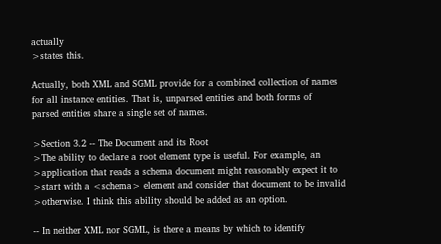actually
>states this.

Actually, both XML and SGML provide for a combined collection of names
for all instance entities. That is, unparsed entities and both forms of
parsed entities share a single set of names.

>Section 3.2 -- The Document and its Root
>The ability to declare a root element type is useful. For example, an
>application that reads a schema document might reasonably expect it to
>start with a <schema> element and consider that document to be invalid
>otherwise. I think this ability should be added as an option.

-- In neither XML nor SGML, is there a means by which to identify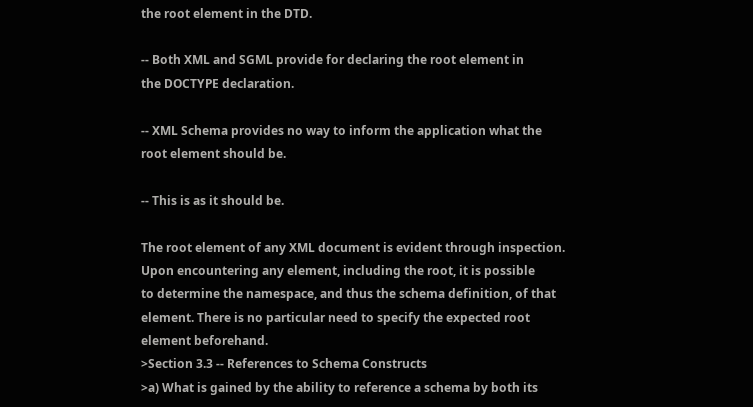the root element in the DTD.

-- Both XML and SGML provide for declaring the root element in
the DOCTYPE declaration.

-- XML Schema provides no way to inform the application what the
root element should be.

-- This is as it should be.

The root element of any XML document is evident through inspection.
Upon encountering any element, including the root, it is possible
to determine the namespace, and thus the schema definition, of that
element. There is no particular need to specify the expected root
element beforehand.
>Section 3.3 -- References to Schema Constructs
>a) What is gained by the ability to reference a schema by both its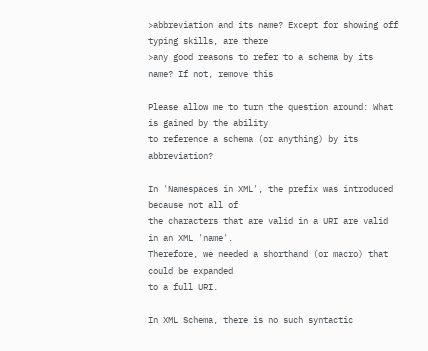>abbreviation and its name? Except for showing off typing skills, are there
>any good reasons to refer to a schema by its name? If not, remove this

Please allow me to turn the question around: What is gained by the ability
to reference a schema (or anything) by its abbreviation?

In 'Namespaces in XML', the prefix was introduced because not all of
the characters that are valid in a URI are valid in an XML 'name'.
Therefore, we needed a shorthand (or macro) that could be expanded
to a full URI.

In XML Schema, there is no such syntactic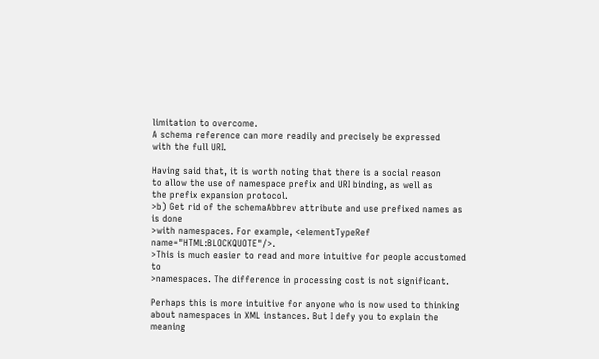limitation to overcome.
A schema reference can more readily and precisely be expressed
with the full URI.

Having said that, it is worth noting that there is a social reason
to allow the use of namespace prefix and URI binding, as well as
the prefix expansion protocol.
>b) Get rid of the schemaAbbrev attribute and use prefixed names as is done
>with namespaces. For example, <elementTypeRef name="HTML:BLOCKQUOTE"/>.
>This is much easier to read and more intuitive for people accustomed to
>namespaces. The difference in processing cost is not significant.

Perhaps this is more intuitive for anyone who is now used to thinking
about namespaces in XML instances. But I defy you to explain the
meaning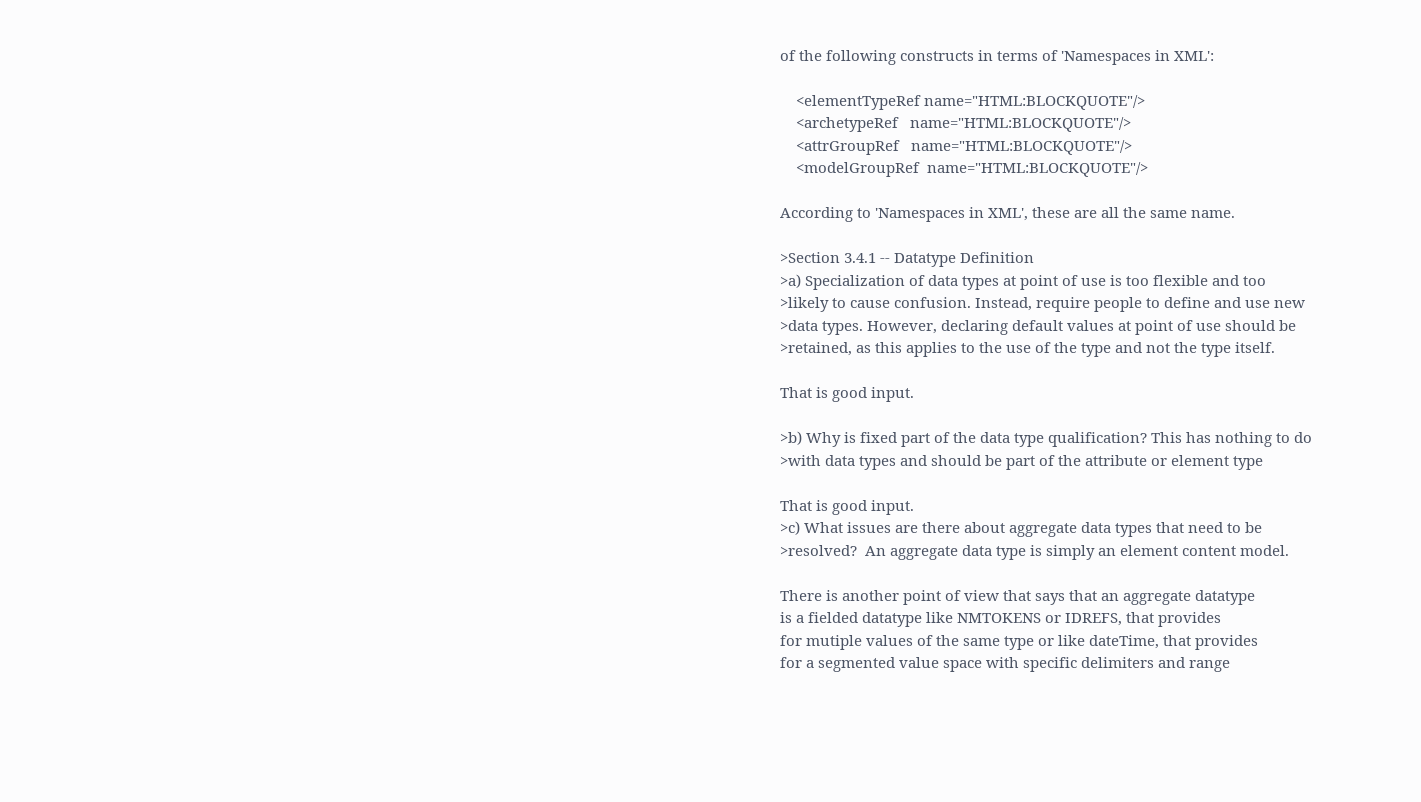of the following constructs in terms of 'Namespaces in XML':

    <elementTypeRef name="HTML:BLOCKQUOTE"/>
    <archetypeRef   name="HTML:BLOCKQUOTE"/>
    <attrGroupRef   name="HTML:BLOCKQUOTE"/>
    <modelGroupRef  name="HTML:BLOCKQUOTE"/>

According to 'Namespaces in XML', these are all the same name.

>Section 3.4.1 -- Datatype Definition
>a) Specialization of data types at point of use is too flexible and too
>likely to cause confusion. Instead, require people to define and use new
>data types. However, declaring default values at point of use should be
>retained, as this applies to the use of the type and not the type itself.

That is good input.

>b) Why is fixed part of the data type qualification? This has nothing to do
>with data types and should be part of the attribute or element type

That is good input.
>c) What issues are there about aggregate data types that need to be
>resolved?  An aggregate data type is simply an element content model.

There is another point of view that says that an aggregate datatype
is a fielded datatype like NMTOKENS or IDREFS, that provides
for mutiple values of the same type or like dateTime, that provides
for a segmented value space with specific delimiters and range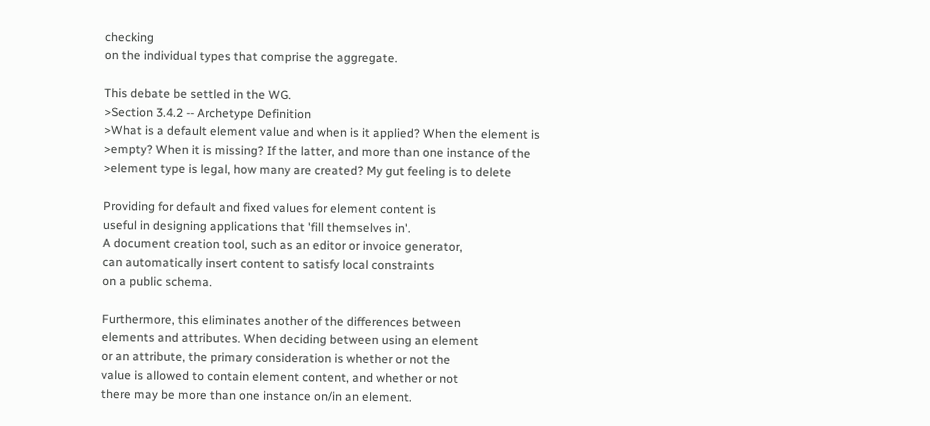checking
on the individual types that comprise the aggregate.

This debate be settled in the WG.
>Section 3.4.2 -- Archetype Definition
>What is a default element value and when is it applied? When the element is
>empty? When it is missing? If the latter, and more than one instance of the
>element type is legal, how many are created? My gut feeling is to delete

Providing for default and fixed values for element content is
useful in designing applications that 'fill themselves in'.
A document creation tool, such as an editor or invoice generator,
can automatically insert content to satisfy local constraints
on a public schema.

Furthermore, this eliminates another of the differences between
elements and attributes. When deciding between using an element
or an attribute, the primary consideration is whether or not the
value is allowed to contain element content, and whether or not
there may be more than one instance on/in an element.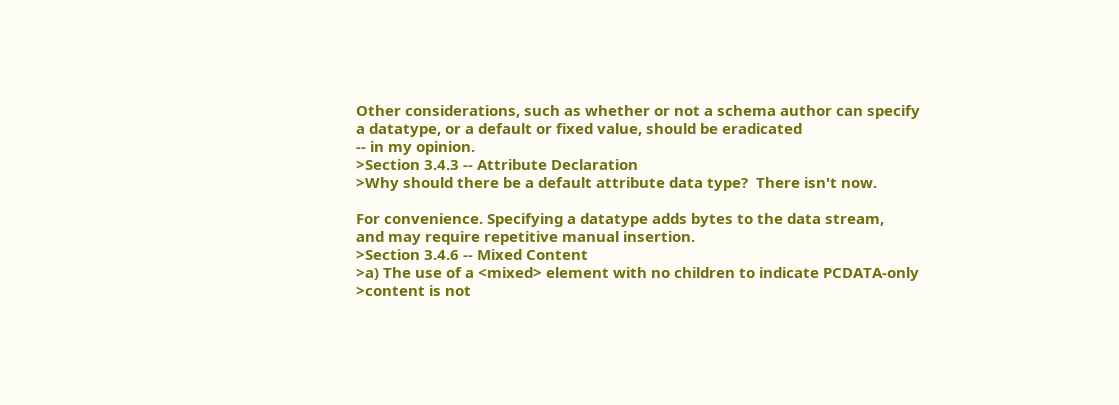Other considerations, such as whether or not a schema author can specify
a datatype, or a default or fixed value, should be eradicated
-- in my opinion.
>Section 3.4.3 -- Attribute Declaration
>Why should there be a default attribute data type?  There isn't now.

For convenience. Specifying a datatype adds bytes to the data stream,
and may require repetitive manual insertion.
>Section 3.4.6 -- Mixed Content
>a) The use of a <mixed> element with no children to indicate PCDATA-only
>content is not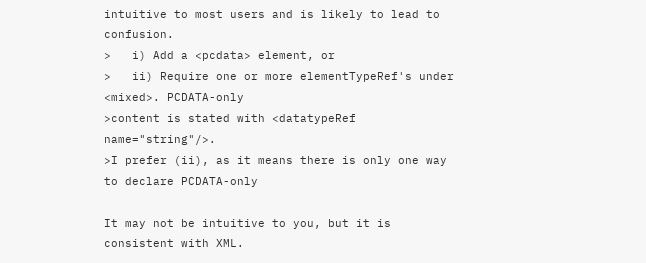intuitive to most users and is likely to lead to confusion.
>   i) Add a <pcdata> element, or
>   ii) Require one or more elementTypeRef's under <mixed>. PCDATA-only
>content is stated with <datatypeRef name="string"/>.
>I prefer (ii), as it means there is only one way to declare PCDATA-only

It may not be intuitive to you, but it is consistent with XML.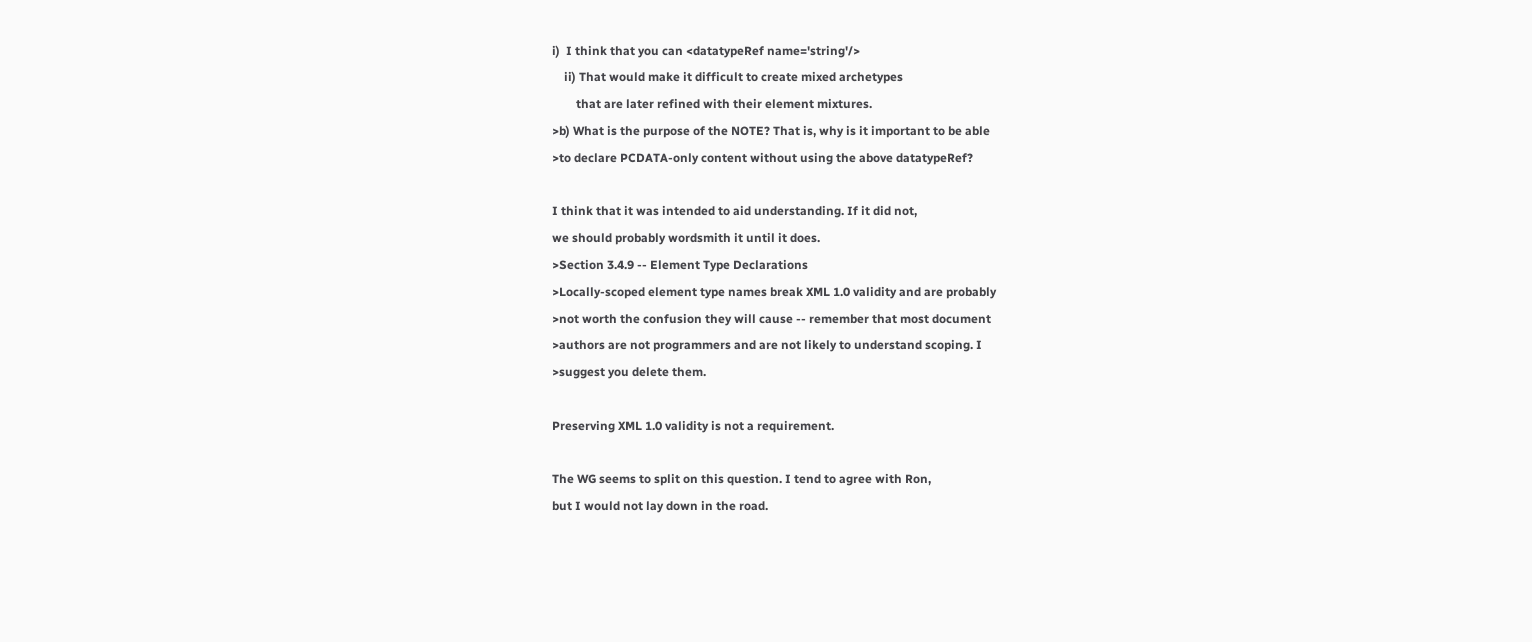i)  I think that you can <datatypeRef name='string'/>
    ii) That would make it difficult to create mixed archetypes
        that are later refined with their element mixtures.
>b) What is the purpose of the NOTE? That is, why is it important to be able
>to declare PCDATA-only content without using the above datatypeRef?

I think that it was intended to aid understanding. If it did not,
we should probably wordsmith it until it does.
>Section 3.4.9 -- Element Type Declarations
>Locally-scoped element type names break XML 1.0 validity and are probably
>not worth the confusion they will cause -- remember that most document
>authors are not programmers and are not likely to understand scoping. I
>suggest you delete them.

Preserving XML 1.0 validity is not a requirement.

The WG seems to split on this question. I tend to agree with Ron,
but I would not lay down in the road.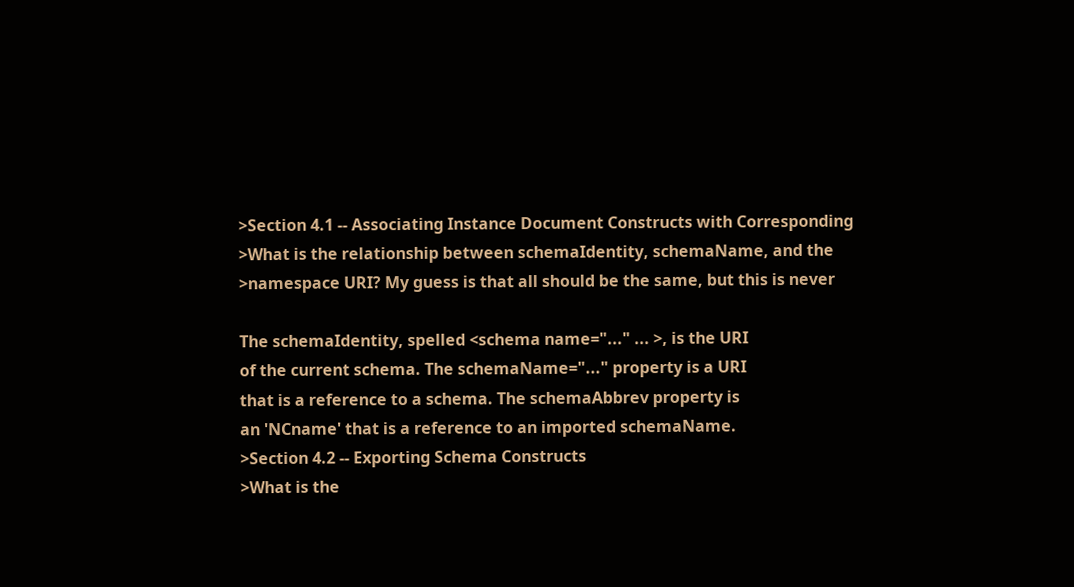>Section 4.1 -- Associating Instance Document Constructs with Corresponding
>What is the relationship between schemaIdentity, schemaName, and the
>namespace URI? My guess is that all should be the same, but this is never

The schemaIdentity, spelled <schema name="..." ... >, is the URI
of the current schema. The schemaName="..." property is a URI
that is a reference to a schema. The schemaAbbrev property is
an 'NCname' that is a reference to an imported schemaName.
>Section 4.2 -- Exporting Schema Constructs
>What is the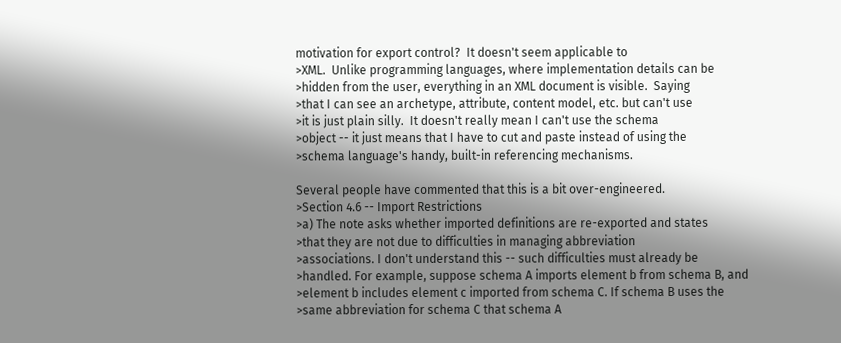motivation for export control?  It doesn't seem applicable to
>XML.  Unlike programming languages, where implementation details can be
>hidden from the user, everything in an XML document is visible.  Saying
>that I can see an archetype, attribute, content model, etc. but can't use
>it is just plain silly.  It doesn't really mean I can't use the schema
>object -- it just means that I have to cut and paste instead of using the
>schema language's handy, built-in referencing mechanisms.

Several people have commented that this is a bit over-engineered.
>Section 4.6 -- Import Restrictions
>a) The note asks whether imported definitions are re-exported and states
>that they are not due to difficulties in managing abbreviation
>associations. I don't understand this -- such difficulties must already be
>handled. For example, suppose schema A imports element b from schema B, and
>element b includes element c imported from schema C. If schema B uses the
>same abbreviation for schema C that schema A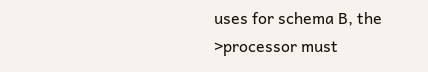uses for schema B, the
>processor must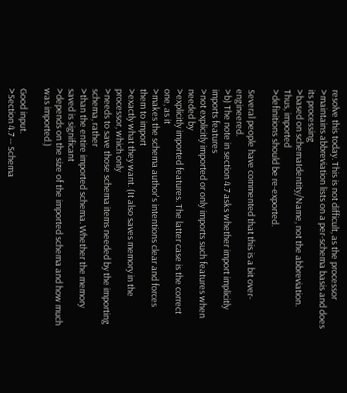resolve this today. This is not difficult, as the processor
>maintains abbreviation lists on a per-schema basis and does its processing
>based on schemaIdentity/Name, not the abbreviation. Thus, imported
>definitions should be re-exported.

Several people have commented that this is a bit over-engineered.
>b) The note in section 4.7 asks whether import implicitly imports features
>not explicitly imported or only imports such features when needed by
>explicitly imported features. The latter case is the correct one, as it
>makes the schema author's intentions clear and forces them to import
>exactly what they want. (It also saves memory in the processor, which only
>needs to save those schema items needed by the importing schema, rather
>than the entire imported schema. Whether the memory saved is significant
>depends on the size of the imported schema and how much was imported.)

Good input.
>Section 4.7 -- Schema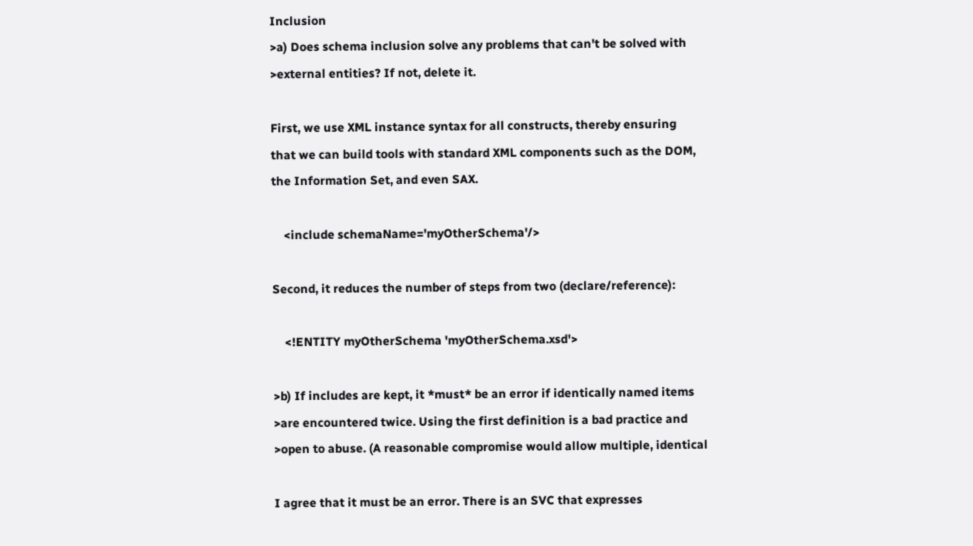Inclusion
>a) Does schema inclusion solve any problems that can't be solved with
>external entities? If not, delete it.

First, we use XML instance syntax for all constructs, thereby ensuring
that we can build tools with standard XML components such as the DOM,
the Information Set, and even SAX.

    <include schemaName='myOtherSchema'/>

Second, it reduces the number of steps from two (declare/reference):

    <!ENTITY myOtherSchema 'myOtherSchema.xsd'>

>b) If includes are kept, it *must* be an error if identically named items
>are encountered twice. Using the first definition is a bad practice and
>open to abuse. (A reasonable compromise would allow multiple, identical

I agree that it must be an error. There is an SVC that expresses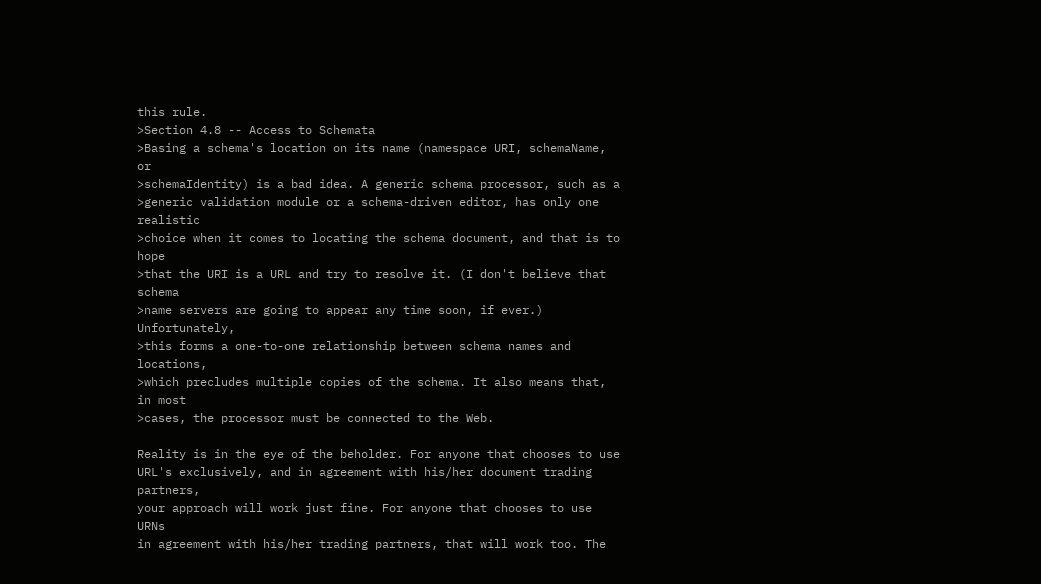this rule.
>Section 4.8 -- Access to Schemata
>Basing a schema's location on its name (namespace URI, schemaName, or
>schemaIdentity) is a bad idea. A generic schema processor, such as a
>generic validation module or a schema-driven editor, has only one realistic
>choice when it comes to locating the schema document, and that is to hope
>that the URI is a URL and try to resolve it. (I don't believe that schema
>name servers are going to appear any time soon, if ever.)  Unfortunately,
>this forms a one-to-one relationship between schema names and locations,
>which precludes multiple copies of the schema. It also means that, in most
>cases, the processor must be connected to the Web.

Reality is in the eye of the beholder. For anyone that chooses to use
URL's exclusively, and in agreement with his/her document trading partners,
your approach will work just fine. For anyone that chooses to use URNs
in agreement with his/her trading partners, that will work too. The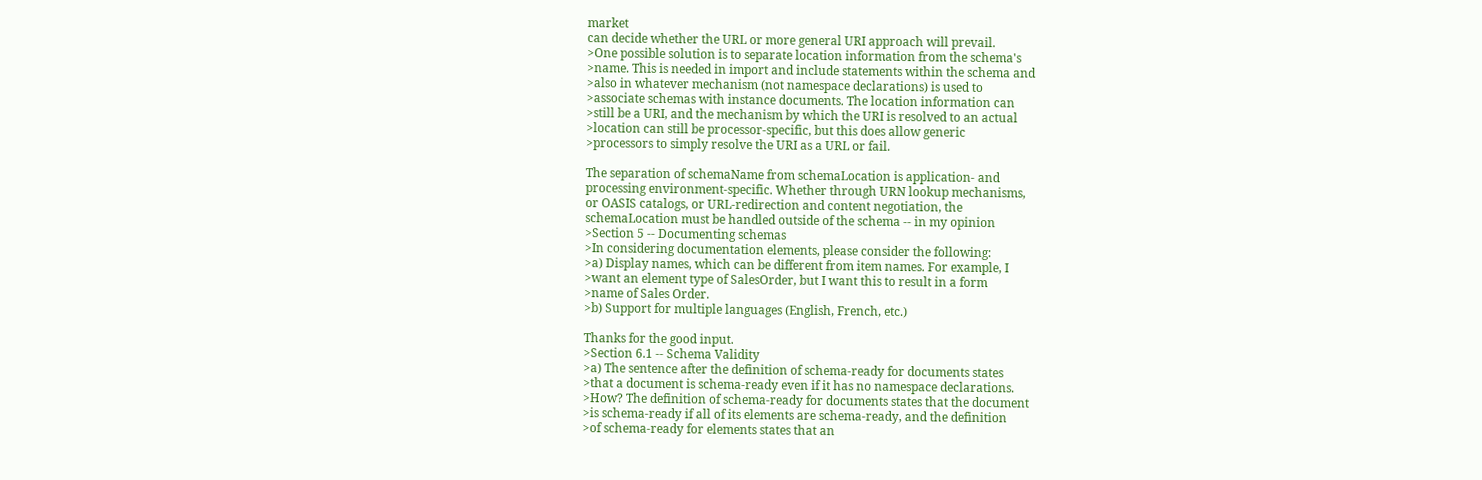market
can decide whether the URL or more general URI approach will prevail.
>One possible solution is to separate location information from the schema's
>name. This is needed in import and include statements within the schema and
>also in whatever mechanism (not namespace declarations) is used to
>associate schemas with instance documents. The location information can
>still be a URI, and the mechanism by which the URI is resolved to an actual
>location can still be processor-specific, but this does allow generic
>processors to simply resolve the URI as a URL or fail.

The separation of schemaName from schemaLocation is application- and
processing environment-specific. Whether through URN lookup mechanisms,
or OASIS catalogs, or URL-redirection and content negotiation, the
schemaLocation must be handled outside of the schema -- in my opinion
>Section 5 -- Documenting schemas
>In considering documentation elements, please consider the following:
>a) Display names, which can be different from item names. For example, I
>want an element type of SalesOrder, but I want this to result in a form
>name of Sales Order.
>b) Support for multiple languages (English, French, etc.)

Thanks for the good input.
>Section 6.1 -- Schema Validity
>a) The sentence after the definition of schema-ready for documents states
>that a document is schema-ready even if it has no namespace declarations.
>How? The definition of schema-ready for documents states that the document
>is schema-ready if all of its elements are schema-ready, and the definition
>of schema-ready for elements states that an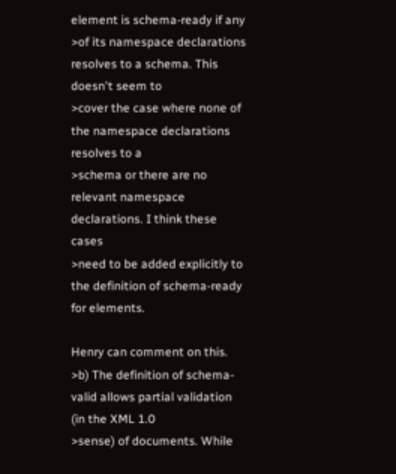element is schema-ready if any
>of its namespace declarations resolves to a schema. This doesn't seem to
>cover the case where none of the namespace declarations resolves to a
>schema or there are no relevant namespace declarations. I think these cases
>need to be added explicitly to the definition of schema-ready for elements.

Henry can comment on this.
>b) The definition of schema-valid allows partial validation (in the XML 1.0
>sense) of documents. While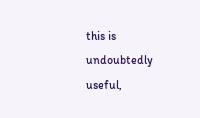this is undoubtedly useful,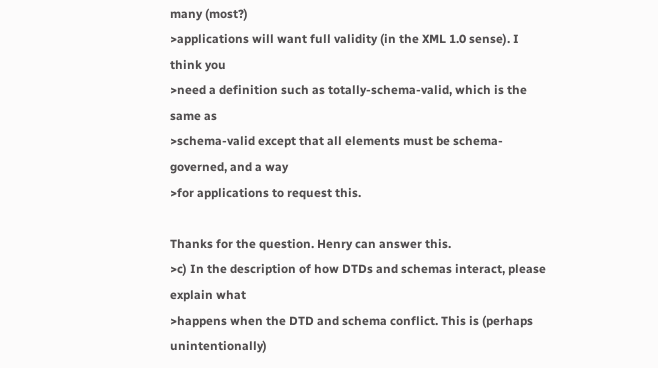many (most?)
>applications will want full validity (in the XML 1.0 sense). I think you
>need a definition such as totally-schema-valid, which is the same as
>schema-valid except that all elements must be schema-governed, and a way
>for applications to request this.

Thanks for the question. Henry can answer this.
>c) In the description of how DTDs and schemas interact, please explain what
>happens when the DTD and schema conflict. This is (perhaps unintentionally)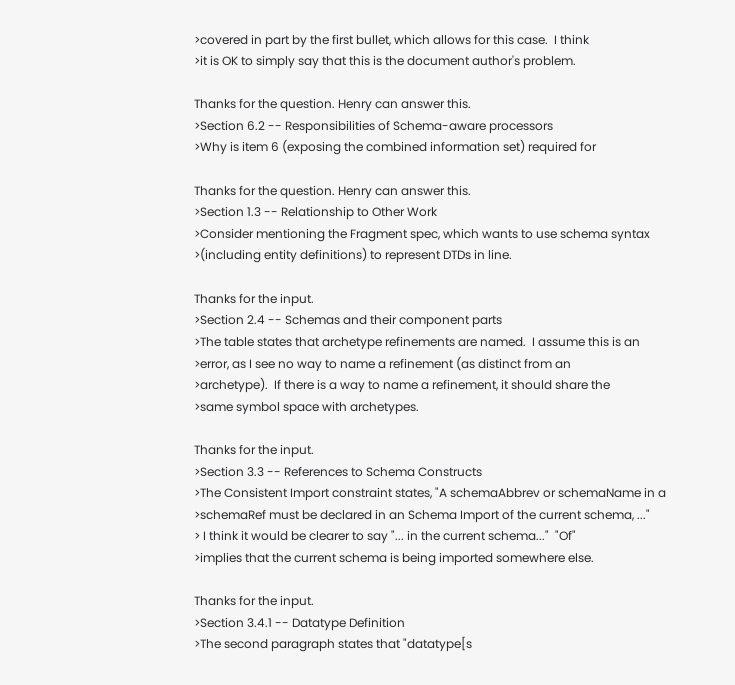>covered in part by the first bullet, which allows for this case.  I think
>it is OK to simply say that this is the document author's problem.

Thanks for the question. Henry can answer this.
>Section 6.2 -- Responsibilities of Schema-aware processors
>Why is item 6 (exposing the combined information set) required for

Thanks for the question. Henry can answer this.
>Section 1.3 -- Relationship to Other Work
>Consider mentioning the Fragment spec, which wants to use schema syntax
>(including entity definitions) to represent DTDs in line.

Thanks for the input.
>Section 2.4 -- Schemas and their component parts
>The table states that archetype refinements are named.  I assume this is an
>error, as I see no way to name a refinement (as distinct from an
>archetype).  If there is a way to name a refinement, it should share the
>same symbol space with archetypes.

Thanks for the input.
>Section 3.3 -- References to Schema Constructs
>The Consistent Import constraint states, "A schemaAbbrev or schemaName in a
>schemaRef must be declared in an Schema Import of the current schema, ..."
> I think it would be clearer to say "... in the current schema..."  "Of"
>implies that the current schema is being imported somewhere else.

Thanks for the input.
>Section 3.4.1 -- Datatype Definition
>The second paragraph states that "datatype[s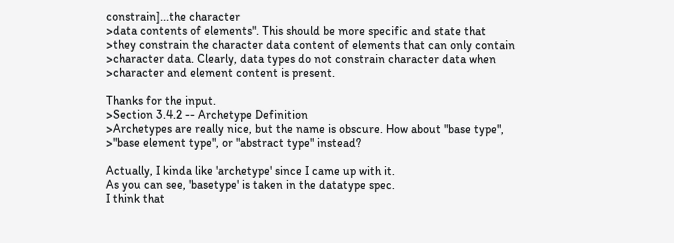constrain]...the character
>data contents of elements". This should be more specific and state that
>they constrain the character data content of elements that can only contain
>character data. Clearly, data types do not constrain character data when
>character and element content is present.

Thanks for the input.
>Section 3.4.2 -- Archetype Definition
>Archetypes are really nice, but the name is obscure. How about "base type",
>"base element type", or "abstract type" instead?

Actually, I kinda like 'archetype' since I came up with it.
As you can see, 'basetype' is taken in the datatype spec.
I think that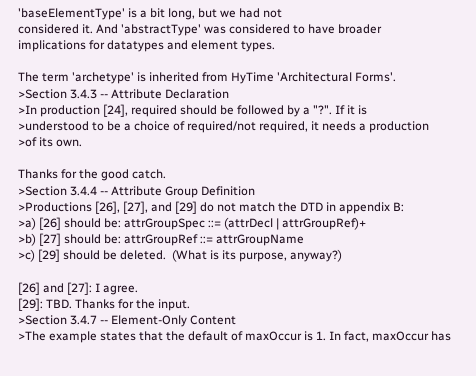'baseElementType' is a bit long, but we had not
considered it. And 'abstractType' was considered to have broader
implications for datatypes and element types.

The term 'archetype' is inherited from HyTime 'Architectural Forms'.
>Section 3.4.3 -- Attribute Declaration
>In production [24], required should be followed by a "?". If it is
>understood to be a choice of required/not required, it needs a production
>of its own.

Thanks for the good catch.
>Section 3.4.4 -- Attribute Group Definition
>Productions [26], [27], and [29] do not match the DTD in appendix B:
>a) [26] should be: attrGroupSpec ::= (attrDecl | attrGroupRef)+
>b) [27] should be: attrGroupRef ::= attrGroupName
>c) [29] should be deleted.  (What is its purpose, anyway?)

[26] and [27]: I agree.
[29]: TBD. Thanks for the input.
>Section 3.4.7 -- Element-Only Content
>The example states that the default of maxOccur is 1. In fact, maxOccur has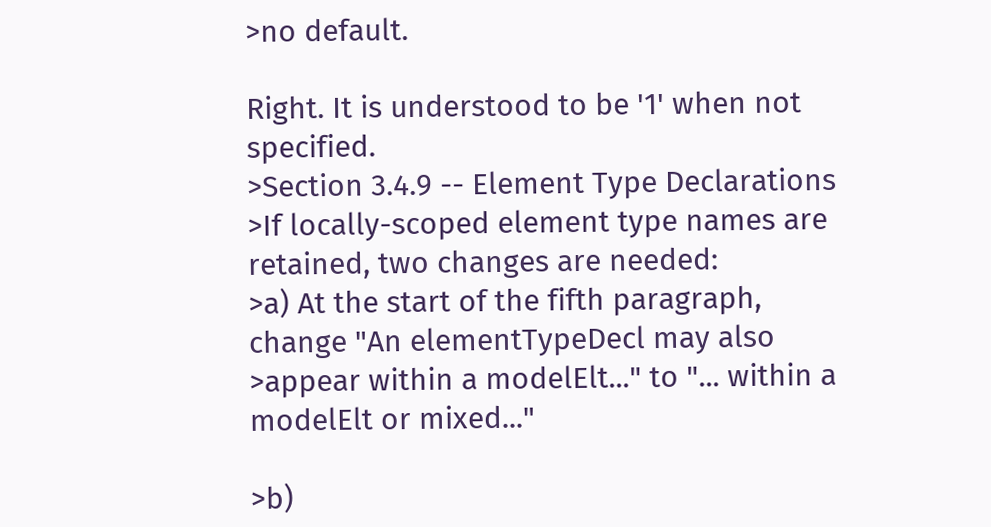>no default.

Right. It is understood to be '1' when not specified.
>Section 3.4.9 -- Element Type Declarations
>If locally-scoped element type names are retained, two changes are needed:
>a) At the start of the fifth paragraph, change "An elementTypeDecl may also
>appear within a modelElt..." to "... within a modelElt or mixed..."

>b)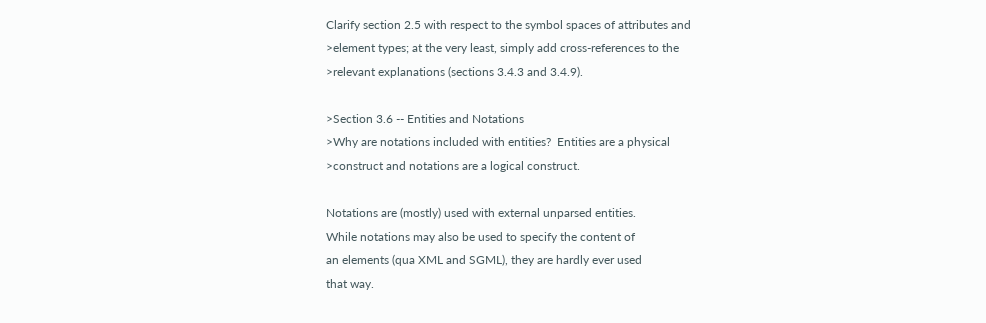Clarify section 2.5 with respect to the symbol spaces of attributes and
>element types; at the very least, simply add cross-references to the
>relevant explanations (sections 3.4.3 and 3.4.9).

>Section 3.6 -- Entities and Notations
>Why are notations included with entities?  Entities are a physical
>construct and notations are a logical construct.

Notations are (mostly) used with external unparsed entities.
While notations may also be used to specify the content of
an elements (qua XML and SGML), they are hardly ever used
that way.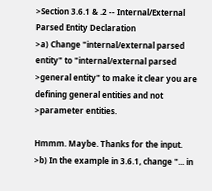>Section 3.6.1 & .2 -- Internal/External Parsed Entity Declaration
>a) Change "internal/external parsed entity" to "internal/external parsed
>general entity" to make it clear you are defining general entities and not
>parameter entities.

Hmmm. Maybe. Thanks for the input.
>b) In the example in 3.6.1, change "... in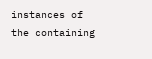instances of the containing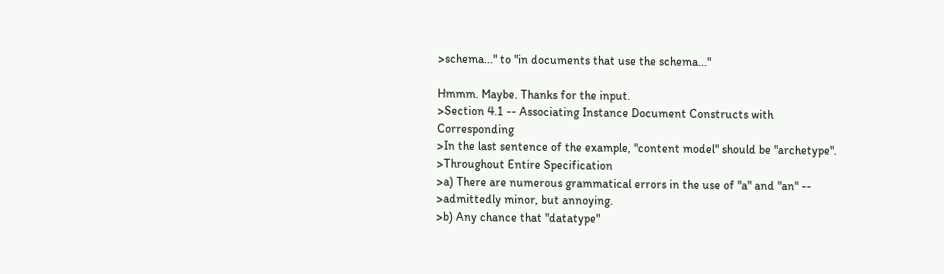>schema..." to "in documents that use the schema..."

Hmmm. Maybe. Thanks for the input.
>Section 4.1 -- Associating Instance Document Constructs with Corresponding
>In the last sentence of the example, "content model" should be "archetype".
>Throughout Entire Specification
>a) There are numerous grammatical errors in the use of "a" and "an" --
>admittedly minor, but annoying.
>b) Any chance that "datatype"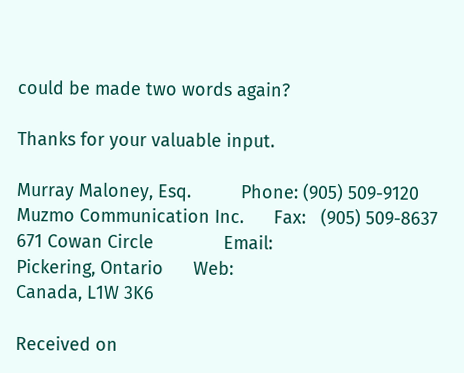could be made two words again?

Thanks for your valuable input.

Murray Maloney, Esq.          Phone: (905) 509-9120
Muzmo Communication Inc.      Fax:   (905) 509-8637
671 Cowan Circle              Email:
Pickering, Ontario      Web:
Canada, L1W 3K6

Received on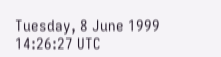Tuesday, 8 June 1999 14:26:27 UTC